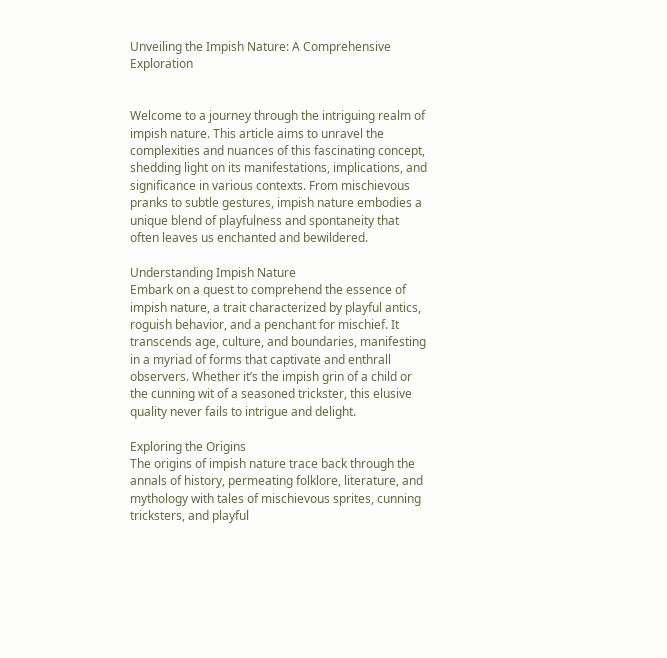Unveiling the Impish Nature: A Comprehensive Exploration


Welcome to a journey through the intriguing realm of impish nature. This article aims to unravel the complexities and nuances of this fascinating concept, shedding light on its manifestations, implications, and significance in various contexts. From mischievous pranks to subtle gestures, impish nature embodies a unique blend of playfulness and spontaneity that often leaves us enchanted and bewildered.

Understanding Impish Nature
Embark on a quest to comprehend the essence of impish nature, a trait characterized by playful antics, roguish behavior, and a penchant for mischief. It transcends age, culture, and boundaries, manifesting in a myriad of forms that captivate and enthrall observers. Whether it’s the impish grin of a child or the cunning wit of a seasoned trickster, this elusive quality never fails to intrigue and delight.

Exploring the Origins
The origins of impish nature trace back through the annals of history, permeating folklore, literature, and mythology with tales of mischievous sprites, cunning tricksters, and playful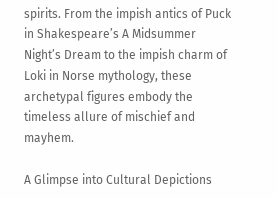spirits. From the impish antics of Puck in Shakespeare’s A Midsummer Night’s Dream to the impish charm of Loki in Norse mythology, these archetypal figures embody the timeless allure of mischief and mayhem.

A Glimpse into Cultural Depictions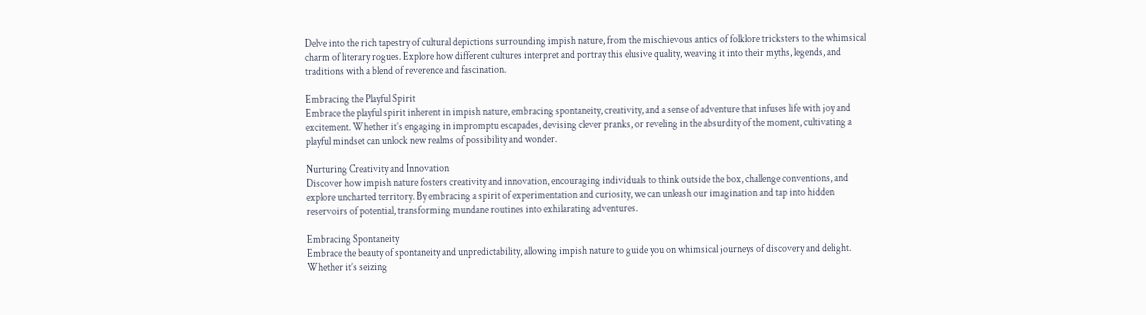Delve into the rich tapestry of cultural depictions surrounding impish nature, from the mischievous antics of folklore tricksters to the whimsical charm of literary rogues. Explore how different cultures interpret and portray this elusive quality, weaving it into their myths, legends, and traditions with a blend of reverence and fascination.

Embracing the Playful Spirit
Embrace the playful spirit inherent in impish nature, embracing spontaneity, creativity, and a sense of adventure that infuses life with joy and excitement. Whether it’s engaging in impromptu escapades, devising clever pranks, or reveling in the absurdity of the moment, cultivating a playful mindset can unlock new realms of possibility and wonder.

Nurturing Creativity and Innovation
Discover how impish nature fosters creativity and innovation, encouraging individuals to think outside the box, challenge conventions, and explore uncharted territory. By embracing a spirit of experimentation and curiosity, we can unleash our imagination and tap into hidden reservoirs of potential, transforming mundane routines into exhilarating adventures.

Embracing Spontaneity
Embrace the beauty of spontaneity and unpredictability, allowing impish nature to guide you on whimsical journeys of discovery and delight. Whether it’s seizing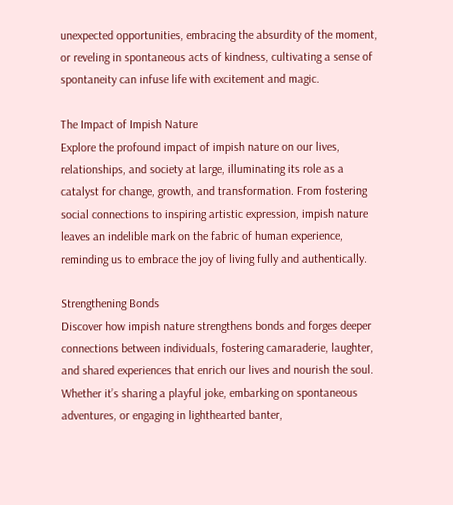unexpected opportunities, embracing the absurdity of the moment, or reveling in spontaneous acts of kindness, cultivating a sense of spontaneity can infuse life with excitement and magic.

The Impact of Impish Nature
Explore the profound impact of impish nature on our lives, relationships, and society at large, illuminating its role as a catalyst for change, growth, and transformation. From fostering social connections to inspiring artistic expression, impish nature leaves an indelible mark on the fabric of human experience, reminding us to embrace the joy of living fully and authentically.

Strengthening Bonds
Discover how impish nature strengthens bonds and forges deeper connections between individuals, fostering camaraderie, laughter, and shared experiences that enrich our lives and nourish the soul. Whether it’s sharing a playful joke, embarking on spontaneous adventures, or engaging in lighthearted banter,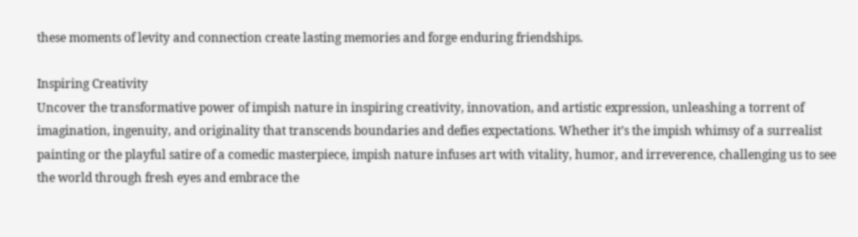these moments of levity and connection create lasting memories and forge enduring friendships.

Inspiring Creativity
Uncover the transformative power of impish nature in inspiring creativity, innovation, and artistic expression, unleashing a torrent of imagination, ingenuity, and originality that transcends boundaries and defies expectations. Whether it’s the impish whimsy of a surrealist painting or the playful satire of a comedic masterpiece, impish nature infuses art with vitality, humor, and irreverence, challenging us to see the world through fresh eyes and embrace the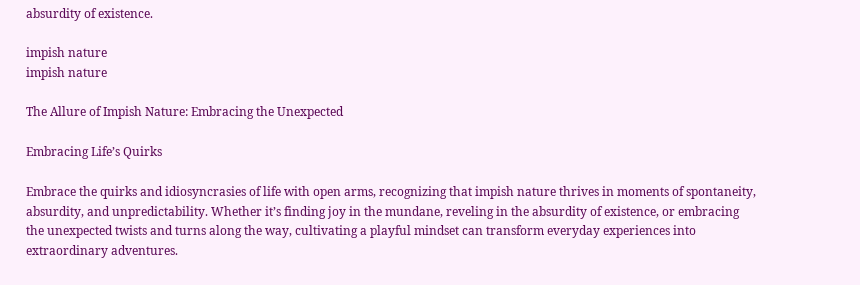absurdity of existence.

impish nature
impish nature

The Allure of Impish Nature: Embracing the Unexpected

Embracing Life’s Quirks

Embrace the quirks and idiosyncrasies of life with open arms, recognizing that impish nature thrives in moments of spontaneity, absurdity, and unpredictability. Whether it’s finding joy in the mundane, reveling in the absurdity of existence, or embracing the unexpected twists and turns along the way, cultivating a playful mindset can transform everyday experiences into extraordinary adventures.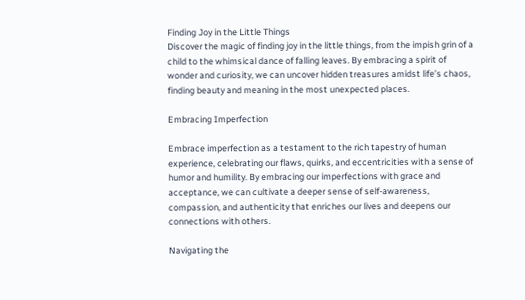Finding Joy in the Little Things
Discover the magic of finding joy in the little things, from the impish grin of a child to the whimsical dance of falling leaves. By embracing a spirit of wonder and curiosity, we can uncover hidden treasures amidst life’s chaos, finding beauty and meaning in the most unexpected places.

Embracing Imperfection

Embrace imperfection as a testament to the rich tapestry of human experience, celebrating our flaws, quirks, and eccentricities with a sense of humor and humility. By embracing our imperfections with grace and acceptance, we can cultivate a deeper sense of self-awareness, compassion, and authenticity that enriches our lives and deepens our connections with others.

Navigating the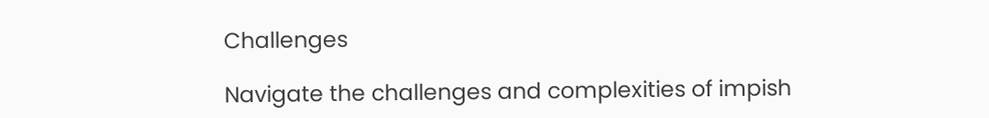Challenges

Navigate the challenges and complexities of impish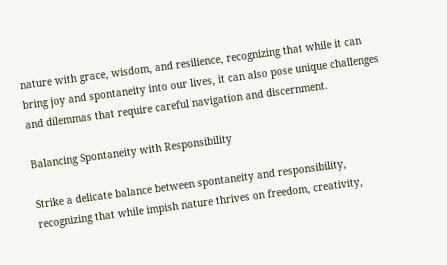nature with grace, wisdom, and resilience, recognizing that while it can bring joy and spontaneity into our lives, it can also pose unique challenges and dilemmas that require careful navigation and discernment.

Balancing Spontaneity with Responsibility

Strike a delicate balance between spontaneity and responsibility, recognizing that while impish nature thrives on freedom, creativity,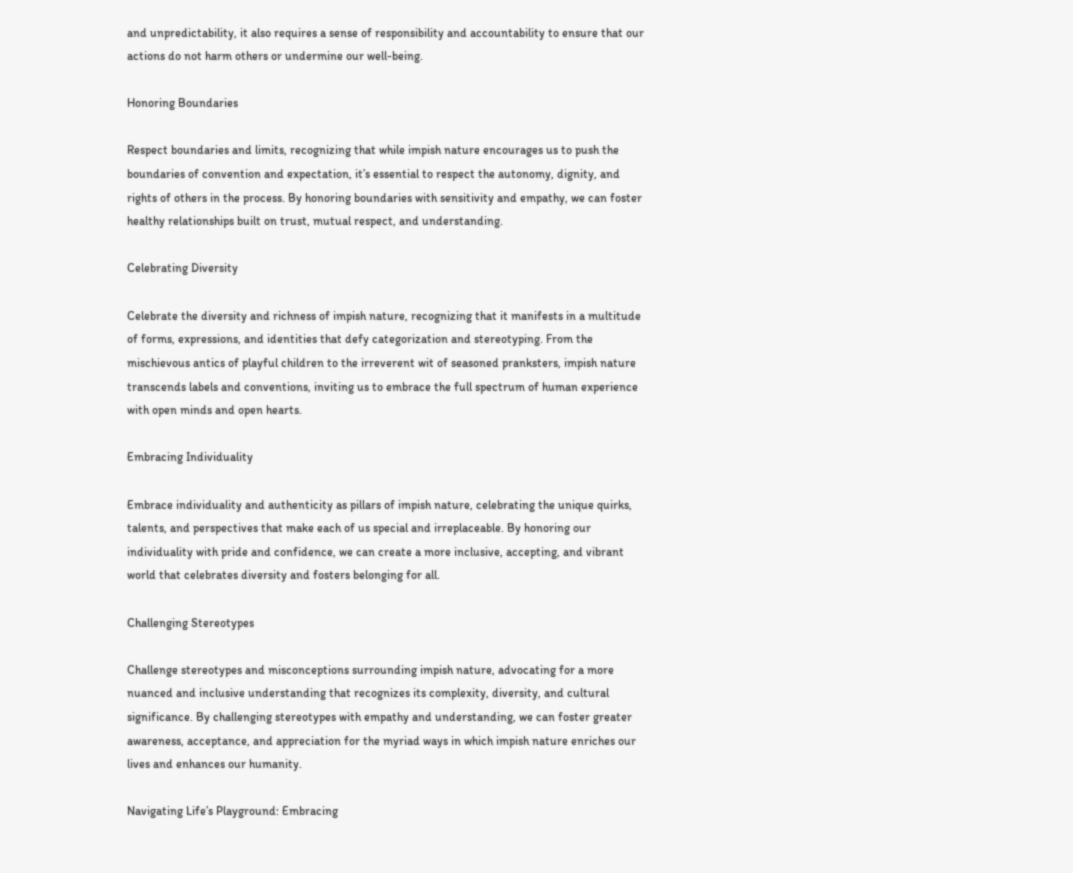and unpredictability, it also requires a sense of responsibility and accountability to ensure that our actions do not harm others or undermine our well-being.

Honoring Boundaries

Respect boundaries and limits, recognizing that while impish nature encourages us to push the boundaries of convention and expectation, it’s essential to respect the autonomy, dignity, and rights of others in the process. By honoring boundaries with sensitivity and empathy, we can foster healthy relationships built on trust, mutual respect, and understanding.

Celebrating Diversity

Celebrate the diversity and richness of impish nature, recognizing that it manifests in a multitude of forms, expressions, and identities that defy categorization and stereotyping. From the mischievous antics of playful children to the irreverent wit of seasoned pranksters, impish nature transcends labels and conventions, inviting us to embrace the full spectrum of human experience with open minds and open hearts.

Embracing Individuality

Embrace individuality and authenticity as pillars of impish nature, celebrating the unique quirks, talents, and perspectives that make each of us special and irreplaceable. By honoring our individuality with pride and confidence, we can create a more inclusive, accepting, and vibrant world that celebrates diversity and fosters belonging for all.

Challenging Stereotypes

Challenge stereotypes and misconceptions surrounding impish nature, advocating for a more nuanced and inclusive understanding that recognizes its complexity, diversity, and cultural significance. By challenging stereotypes with empathy and understanding, we can foster greater awareness, acceptance, and appreciation for the myriad ways in which impish nature enriches our lives and enhances our humanity.

Navigating Life’s Playground: Embracing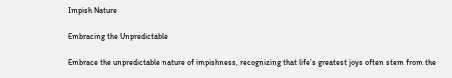Impish Nature

Embracing the Unpredictable

Embrace the unpredictable nature of impishness, recognizing that life’s greatest joys often stem from the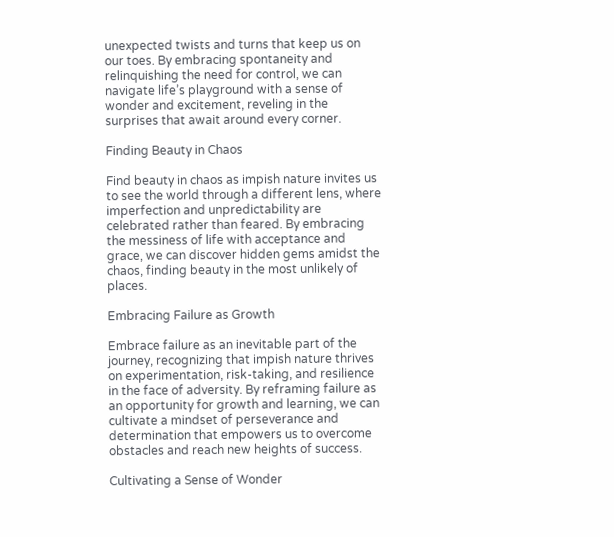unexpected twists and turns that keep us on our toes. By embracing spontaneity and relinquishing the need for control, we can navigate life’s playground with a sense of wonder and excitement, reveling in the surprises that await around every corner.

Finding Beauty in Chaos

Find beauty in chaos as impish nature invites us to see the world through a different lens, where imperfection and unpredictability are celebrated rather than feared. By embracing the messiness of life with acceptance and grace, we can discover hidden gems amidst the chaos, finding beauty in the most unlikely of places.

Embracing Failure as Growth

Embrace failure as an inevitable part of the journey, recognizing that impish nature thrives on experimentation, risk-taking, and resilience in the face of adversity. By reframing failure as an opportunity for growth and learning, we can cultivate a mindset of perseverance and determination that empowers us to overcome obstacles and reach new heights of success.

Cultivating a Sense of Wonder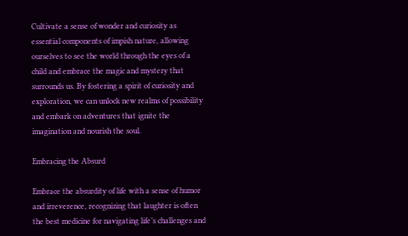Cultivate a sense of wonder and curiosity as essential components of impish nature, allowing ourselves to see the world through the eyes of a child and embrace the magic and mystery that surrounds us. By fostering a spirit of curiosity and exploration, we can unlock new realms of possibility and embark on adventures that ignite the imagination and nourish the soul.

Embracing the Absurd

Embrace the absurdity of life with a sense of humor and irreverence, recognizing that laughter is often the best medicine for navigating life’s challenges and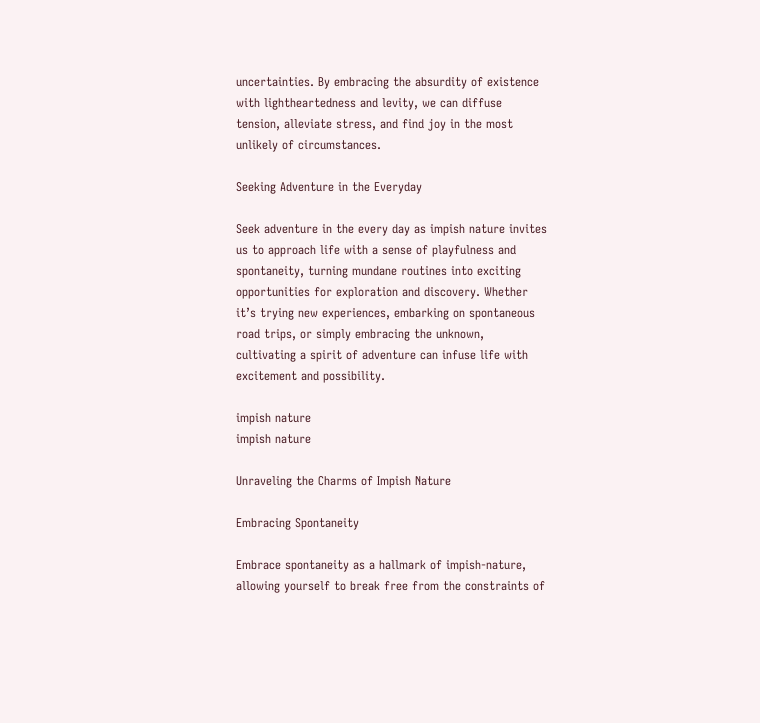uncertainties. By embracing the absurdity of existence with lightheartedness and levity, we can diffuse tension, alleviate stress, and find joy in the most unlikely of circumstances.

Seeking Adventure in the Everyday

Seek adventure in the every day as impish nature invites us to approach life with a sense of playfulness and spontaneity, turning mundane routines into exciting opportunities for exploration and discovery. Whether it’s trying new experiences, embarking on spontaneous road trips, or simply embracing the unknown, cultivating a spirit of adventure can infuse life with excitement and possibility.

impish nature
impish nature

Unraveling the Charms of Impish Nature

Embracing Spontaneity

Embrace spontaneity as a hallmark of impish-nature, allowing yourself to break free from the constraints of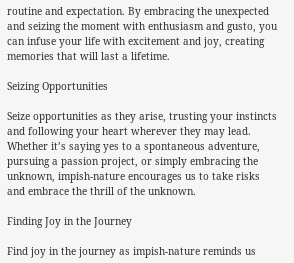routine and expectation. By embracing the unexpected and seizing the moment with enthusiasm and gusto, you can infuse your life with excitement and joy, creating memories that will last a lifetime.

Seizing Opportunities

Seize opportunities as they arise, trusting your instincts and following your heart wherever they may lead. Whether it’s saying yes to a spontaneous adventure, pursuing a passion project, or simply embracing the unknown, impish-nature encourages us to take risks and embrace the thrill of the unknown.

Finding Joy in the Journey

Find joy in the journey as impish-nature reminds us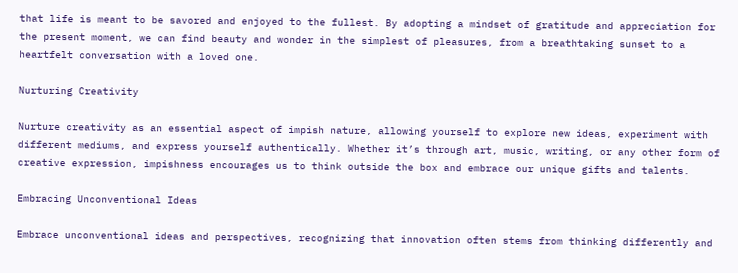that life is meant to be savored and enjoyed to the fullest. By adopting a mindset of gratitude and appreciation for the present moment, we can find beauty and wonder in the simplest of pleasures, from a breathtaking sunset to a heartfelt conversation with a loved one.

Nurturing Creativity

Nurture creativity as an essential aspect of impish nature, allowing yourself to explore new ideas, experiment with different mediums, and express yourself authentically. Whether it’s through art, music, writing, or any other form of creative expression, impishness encourages us to think outside the box and embrace our unique gifts and talents.

Embracing Unconventional Ideas

Embrace unconventional ideas and perspectives, recognizing that innovation often stems from thinking differently and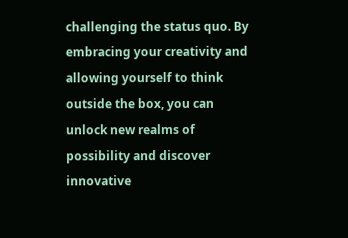challenging the status quo. By embracing your creativity and allowing yourself to think outside the box, you can unlock new realms of possibility and discover innovative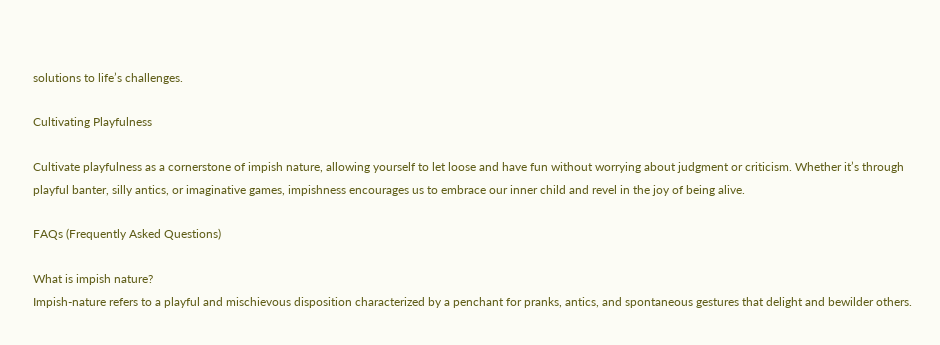solutions to life’s challenges.

Cultivating Playfulness

Cultivate playfulness as a cornerstone of impish nature, allowing yourself to let loose and have fun without worrying about judgment or criticism. Whether it’s through playful banter, silly antics, or imaginative games, impishness encourages us to embrace our inner child and revel in the joy of being alive.

FAQs (Frequently Asked Questions)

What is impish nature?
Impish-nature refers to a playful and mischievous disposition characterized by a penchant for pranks, antics, and spontaneous gestures that delight and bewilder others.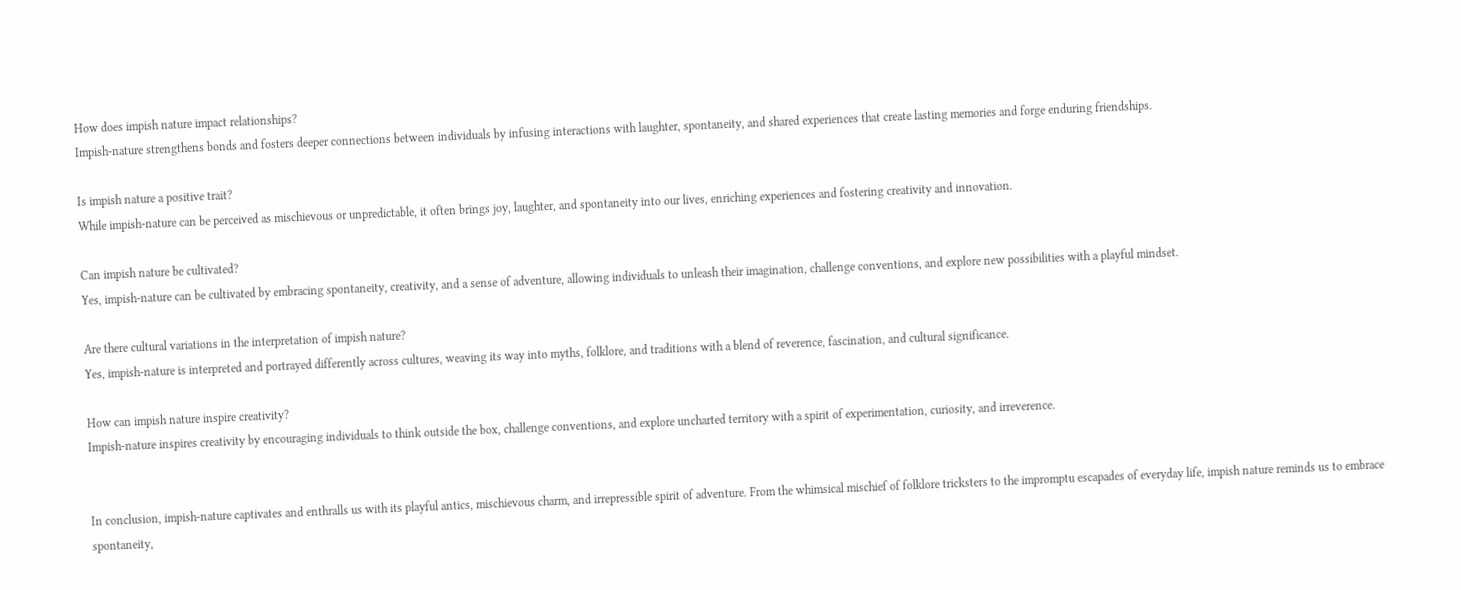How does impish nature impact relationships?
Impish-nature strengthens bonds and fosters deeper connections between individuals by infusing interactions with laughter, spontaneity, and shared experiences that create lasting memories and forge enduring friendships.

Is impish nature a positive trait?
While impish-nature can be perceived as mischievous or unpredictable, it often brings joy, laughter, and spontaneity into our lives, enriching experiences and fostering creativity and innovation.

Can impish nature be cultivated?
Yes, impish-nature can be cultivated by embracing spontaneity, creativity, and a sense of adventure, allowing individuals to unleash their imagination, challenge conventions, and explore new possibilities with a playful mindset.

Are there cultural variations in the interpretation of impish nature?
Yes, impish-nature is interpreted and portrayed differently across cultures, weaving its way into myths, folklore, and traditions with a blend of reverence, fascination, and cultural significance.

How can impish nature inspire creativity?
Impish-nature inspires creativity by encouraging individuals to think outside the box, challenge conventions, and explore uncharted territory with a spirit of experimentation, curiosity, and irreverence.


In conclusion, impish-nature captivates and enthralls us with its playful antics, mischievous charm, and irrepressible spirit of adventure. From the whimsical mischief of folklore tricksters to the impromptu escapades of everyday life, impish nature reminds us to embrace spontaneity,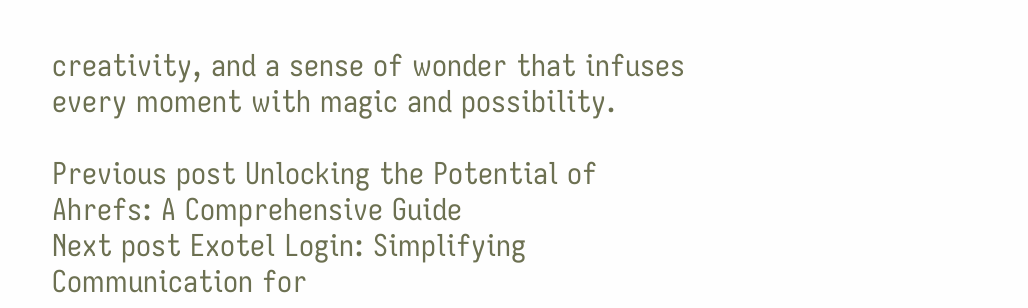creativity, and a sense of wonder that infuses every moment with magic and possibility.

Previous post Unlocking the Potential of Ahrefs: A Comprehensive Guide
Next post Exotel Login: Simplifying Communication for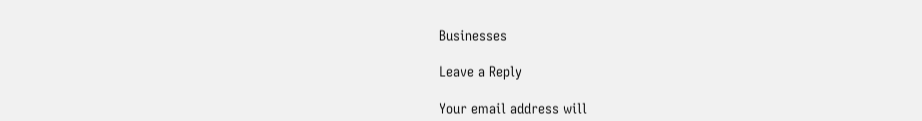Businesses

Leave a Reply

Your email address will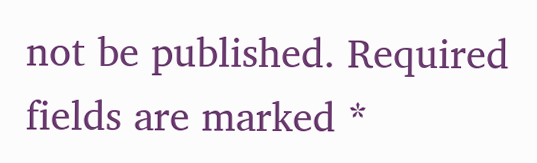not be published. Required fields are marked *